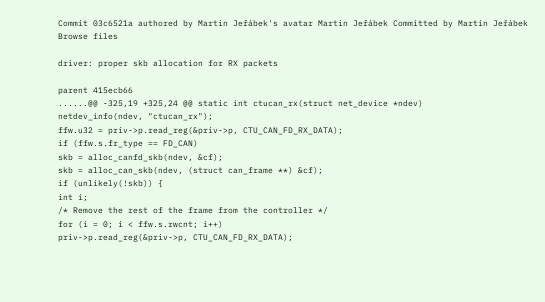Commit 03c6521a authored by Martin Jeřábek's avatar Martin Jeřábek Committed by Martin Jeřábek
Browse files

driver: proper skb allocation for RX packets

parent 415ecb66
......@@ -325,19 +325,24 @@ static int ctucan_rx(struct net_device *ndev)
netdev_info(ndev, "ctucan_rx");
ffw.u32 = priv->p.read_reg(&priv->p, CTU_CAN_FD_RX_DATA);
if (ffw.s.fr_type == FD_CAN)
skb = alloc_canfd_skb(ndev, &cf);
skb = alloc_can_skb(ndev, (struct can_frame **) &cf);
if (unlikely(!skb)) {
int i;
/* Remove the rest of the frame from the controller */
for (i = 0; i < ffw.s.rwcnt; i++)
priv->p.read_reg(&priv->p, CTU_CAN_FD_RX_DATA);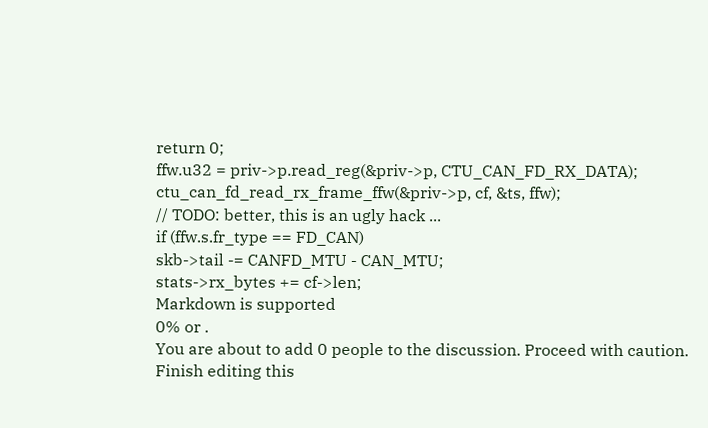return 0;
ffw.u32 = priv->p.read_reg(&priv->p, CTU_CAN_FD_RX_DATA);
ctu_can_fd_read_rx_frame_ffw(&priv->p, cf, &ts, ffw);
// TODO: better, this is an ugly hack ...
if (ffw.s.fr_type == FD_CAN)
skb->tail -= CANFD_MTU - CAN_MTU;
stats->rx_bytes += cf->len;
Markdown is supported
0% or .
You are about to add 0 people to the discussion. Proceed with caution.
Finish editing this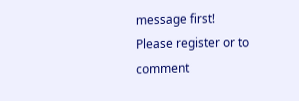message first!
Please register or to comment